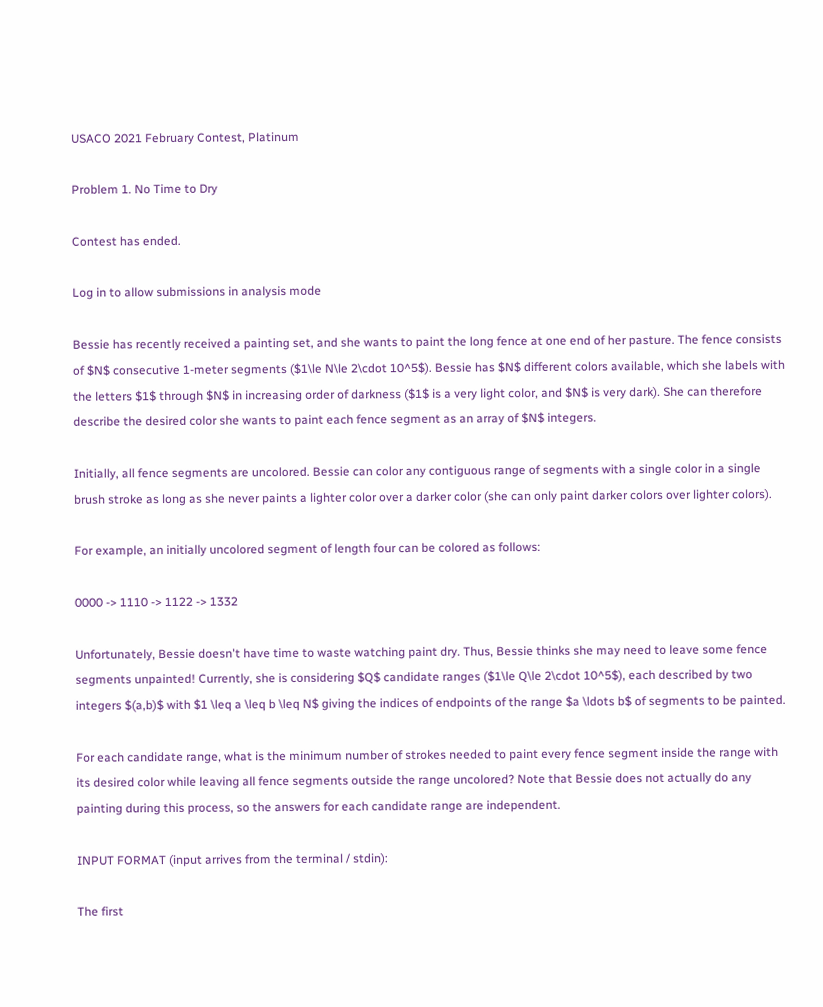USACO 2021 February Contest, Platinum

Problem 1. No Time to Dry

Contest has ended.

Log in to allow submissions in analysis mode

Bessie has recently received a painting set, and she wants to paint the long fence at one end of her pasture. The fence consists of $N$ consecutive 1-meter segments ($1\le N\le 2\cdot 10^5$). Bessie has $N$ different colors available, which she labels with the letters $1$ through $N$ in increasing order of darkness ($1$ is a very light color, and $N$ is very dark). She can therefore describe the desired color she wants to paint each fence segment as an array of $N$ integers.

Initially, all fence segments are uncolored. Bessie can color any contiguous range of segments with a single color in a single brush stroke as long as she never paints a lighter color over a darker color (she can only paint darker colors over lighter colors).

For example, an initially uncolored segment of length four can be colored as follows:

0000 -> 1110 -> 1122 -> 1332

Unfortunately, Bessie doesn't have time to waste watching paint dry. Thus, Bessie thinks she may need to leave some fence segments unpainted! Currently, she is considering $Q$ candidate ranges ($1\le Q\le 2\cdot 10^5$), each described by two integers $(a,b)$ with $1 \leq a \leq b \leq N$ giving the indices of endpoints of the range $a \ldots b$ of segments to be painted.

For each candidate range, what is the minimum number of strokes needed to paint every fence segment inside the range with its desired color while leaving all fence segments outside the range uncolored? Note that Bessie does not actually do any painting during this process, so the answers for each candidate range are independent.

INPUT FORMAT (input arrives from the terminal / stdin):

The first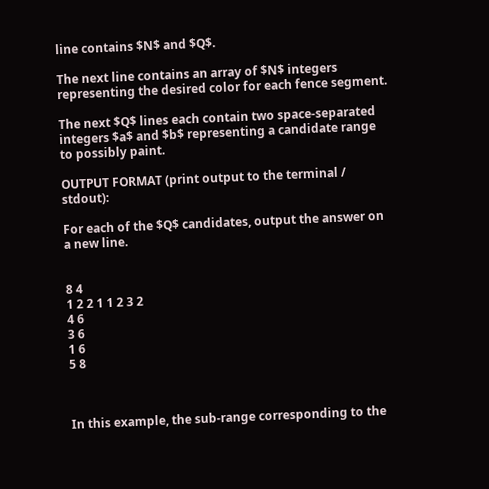line contains $N$ and $Q$.

The next line contains an array of $N$ integers representing the desired color for each fence segment.

The next $Q$ lines each contain two space-separated integers $a$ and $b$ representing a candidate range to possibly paint.

OUTPUT FORMAT (print output to the terminal / stdout):

For each of the $Q$ candidates, output the answer on a new line.


8 4
1 2 2 1 1 2 3 2
4 6
3 6
1 6
5 8



In this example, the sub-range corresponding to the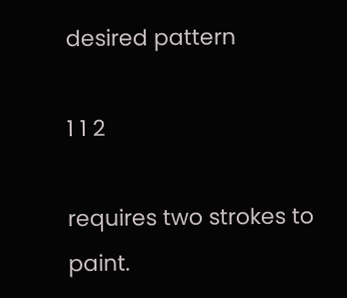desired pattern

1 1 2

requires two strokes to paint.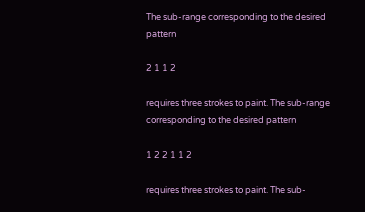The sub-range corresponding to the desired pattern

2 1 1 2

requires three strokes to paint. The sub-range corresponding to the desired pattern

1 2 2 1 1 2

requires three strokes to paint. The sub-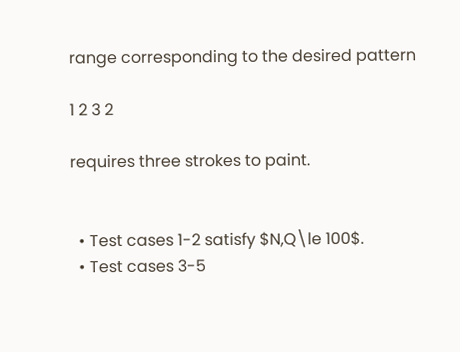range corresponding to the desired pattern

1 2 3 2

requires three strokes to paint.


  • Test cases 1-2 satisfy $N,Q\le 100$.
  • Test cases 3-5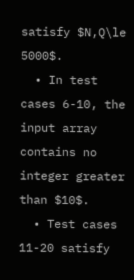satisfy $N,Q\le 5000$.
  • In test cases 6-10, the input array contains no integer greater than $10$.
  • Test cases 11-20 satisfy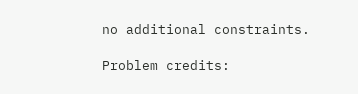no additional constraints.

Problem credits: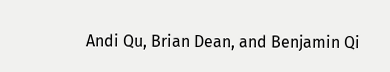Andi Qu, Brian Dean, and Benjamin Qi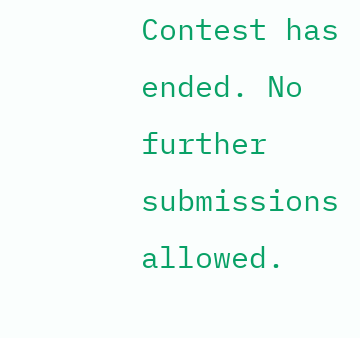Contest has ended. No further submissions allowed.